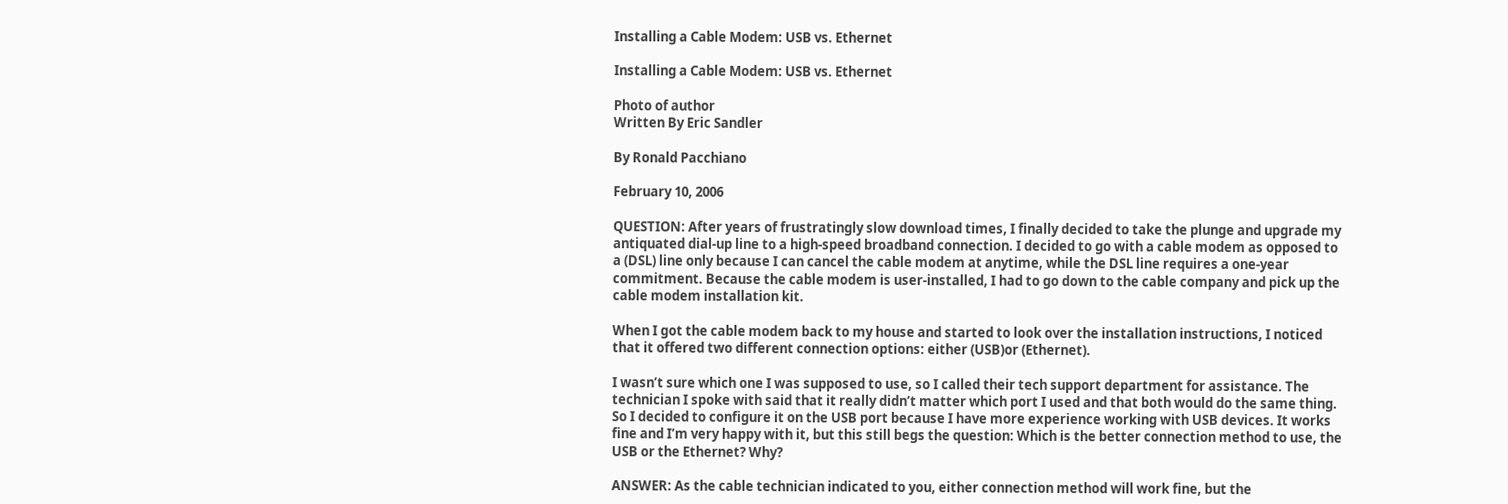Installing a Cable Modem: USB vs. Ethernet

Installing a Cable Modem: USB vs. Ethernet

Photo of author
Written By Eric Sandler

By Ronald Pacchiano

February 10, 2006

QUESTION: After years of frustratingly slow download times, I finally decided to take the plunge and upgrade my antiquated dial-up line to a high-speed broadband connection. I decided to go with a cable modem as opposed to a (DSL) line only because I can cancel the cable modem at anytime, while the DSL line requires a one-year commitment. Because the cable modem is user-installed, I had to go down to the cable company and pick up the cable modem installation kit.

When I got the cable modem back to my house and started to look over the installation instructions, I noticed that it offered two different connection options: either (USB)or (Ethernet).

I wasn’t sure which one I was supposed to use, so I called their tech support department for assistance. The technician I spoke with said that it really didn’t matter which port I used and that both would do the same thing. So I decided to configure it on the USB port because I have more experience working with USB devices. It works fine and I’m very happy with it, but this still begs the question: Which is the better connection method to use, the USB or the Ethernet? Why?

ANSWER: As the cable technician indicated to you, either connection method will work fine, but the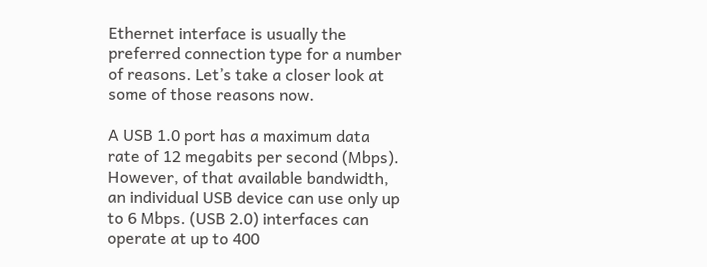Ethernet interface is usually the preferred connection type for a number of reasons. Let’s take a closer look at some of those reasons now.

A USB 1.0 port has a maximum data rate of 12 megabits per second (Mbps). However, of that available bandwidth, an individual USB device can use only up to 6 Mbps. (USB 2.0) interfaces can operate at up to 400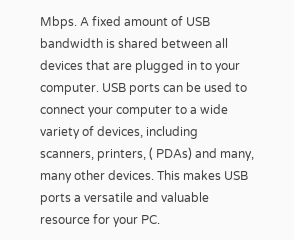Mbps. A fixed amount of USB bandwidth is shared between all devices that are plugged in to your computer. USB ports can be used to connect your computer to a wide variety of devices, including scanners, printers, ( PDAs) and many, many other devices. This makes USB ports a versatile and valuable resource for your PC.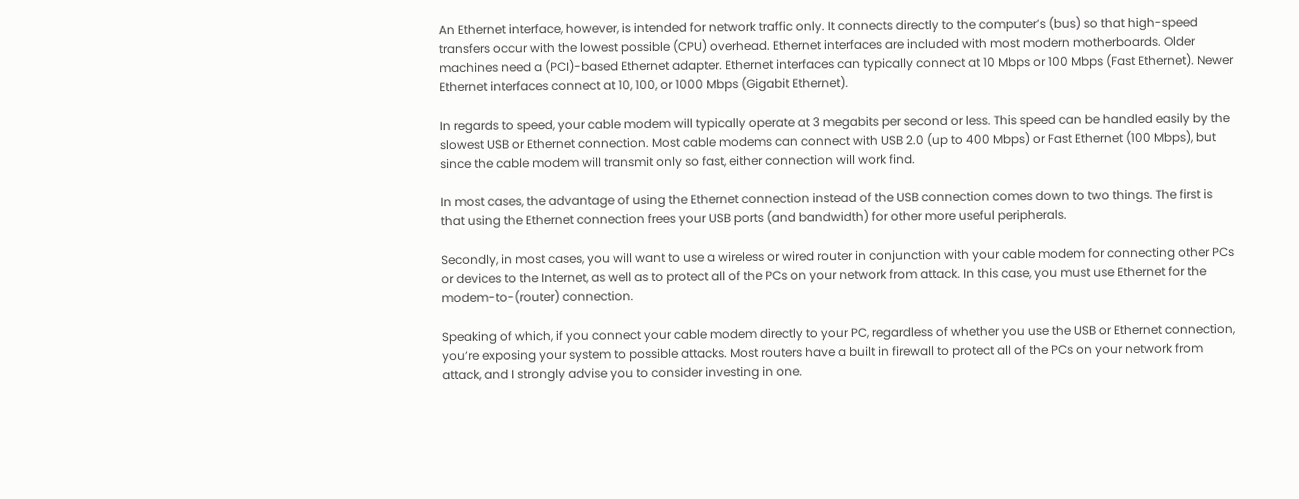An Ethernet interface, however, is intended for network traffic only. It connects directly to the computer’s (bus) so that high-speed transfers occur with the lowest possible (CPU) overhead. Ethernet interfaces are included with most modern motherboards. Older machines need a (PCI)-based Ethernet adapter. Ethernet interfaces can typically connect at 10 Mbps or 100 Mbps (Fast Ethernet). Newer Ethernet interfaces connect at 10, 100, or 1000 Mbps (Gigabit Ethernet).

In regards to speed, your cable modem will typically operate at 3 megabits per second or less. This speed can be handled easily by the slowest USB or Ethernet connection. Most cable modems can connect with USB 2.0 (up to 400 Mbps) or Fast Ethernet (100 Mbps), but since the cable modem will transmit only so fast, either connection will work find.

In most cases, the advantage of using the Ethernet connection instead of the USB connection comes down to two things. The first is that using the Ethernet connection frees your USB ports (and bandwidth) for other more useful peripherals.

Secondly, in most cases, you will want to use a wireless or wired router in conjunction with your cable modem for connecting other PCs or devices to the Internet, as well as to protect all of the PCs on your network from attack. In this case, you must use Ethernet for the modem-to-(router) connection.

Speaking of which, if you connect your cable modem directly to your PC, regardless of whether you use the USB or Ethernet connection, you’re exposing your system to possible attacks. Most routers have a built in firewall to protect all of the PCs on your network from attack, and I strongly advise you to consider investing in one.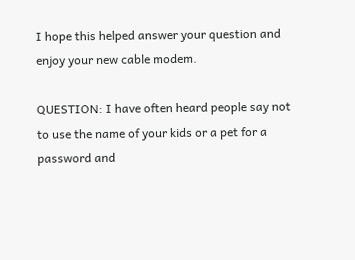I hope this helped answer your question and enjoy your new cable modem.

QUESTION: I have often heard people say not to use the name of your kids or a pet for a password and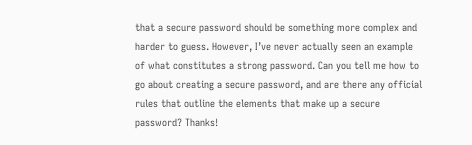that a secure password should be something more complex and harder to guess. However, I’ve never actually seen an example of what constitutes a strong password. Can you tell me how to go about creating a secure password, and are there any official rules that outline the elements that make up a secure password? Thanks!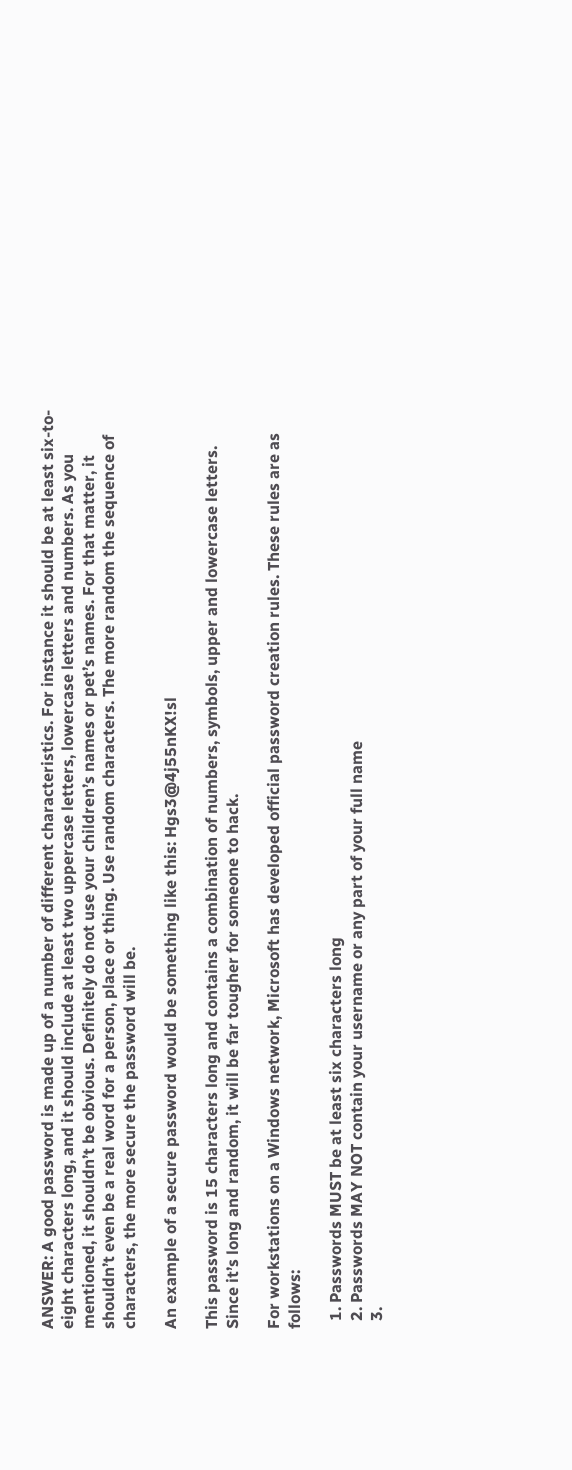ANSWER: A good password is made up of a number of different characteristics. For instance it should be at least six-to-eight characters long, and it should include at least two uppercase letters, lowercase letters and numbers. As you mentioned, it shouldn’t be obvious. Definitely do not use your children’s names or pet’s names. For that matter, it shouldn’t even be a real word for a person, place or thing. Use random characters. The more random the sequence of characters, the more secure the password will be.

An example of a secure password would be something like this: Hgs3@4j55nKX!sl

This password is 15 characters long and contains a combination of numbers, symbols, upper and lowercase letters. Since it’s long and random, it will be far tougher for someone to hack.

For workstations on a Windows network, Microsoft has developed official password creation rules. These rules are as follows:

  1. Passwords MUST be at least six characters long
  2. Passwords MAY NOT contain your username or any part of your full name
  3.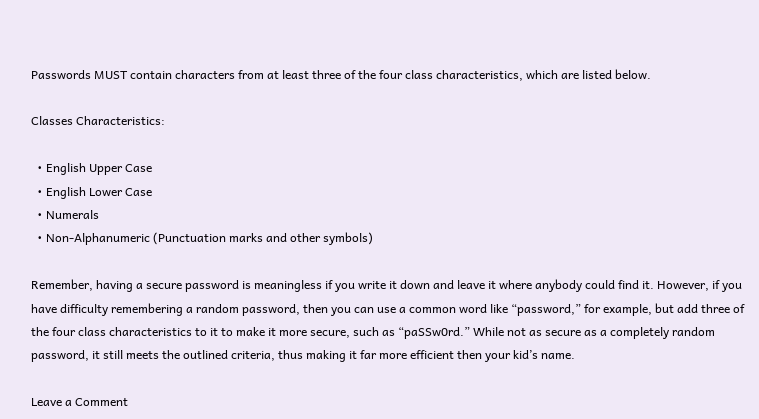Passwords MUST contain characters from at least three of the four class characteristics, which are listed below.

Classes Characteristics:

  • English Upper Case
  • English Lower Case
  • Numerals
  • Non-Alphanumeric (Punctuation marks and other symbols)

Remember, having a secure password is meaningless if you write it down and leave it where anybody could find it. However, if you have difficulty remembering a random password, then you can use a common word like “password,” for example, but add three of the four class characteristics to it to make it more secure, such as “paSSw0rd.” While not as secure as a completely random password, it still meets the outlined criteria, thus making it far more efficient then your kid’s name.

Leave a Comment